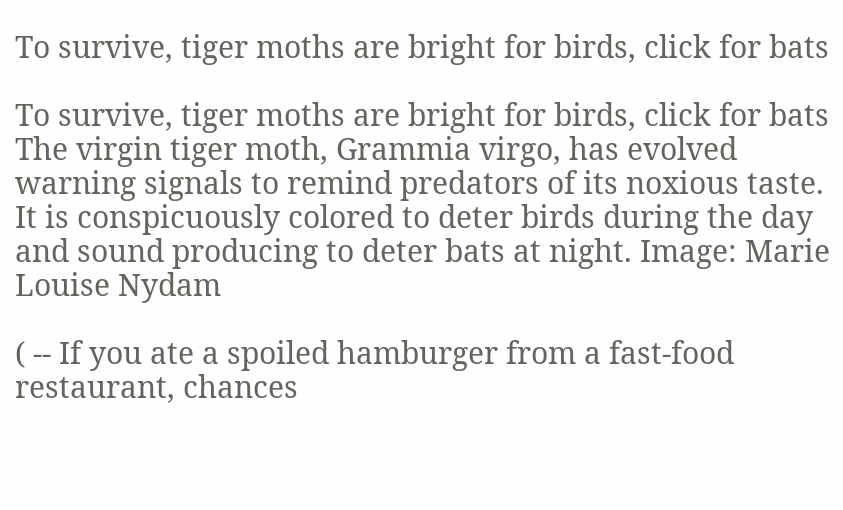To survive, tiger moths are bright for birds, click for bats

To survive, tiger moths are bright for birds, click for bats
The virgin tiger moth, Grammia virgo, has evolved warning signals to remind predators of its noxious taste. It is conspicuously colored to deter birds during the day and sound producing to deter bats at night. Image: Marie Louise Nydam

( -- If you ate a spoiled hamburger from a fast-food restaurant, chances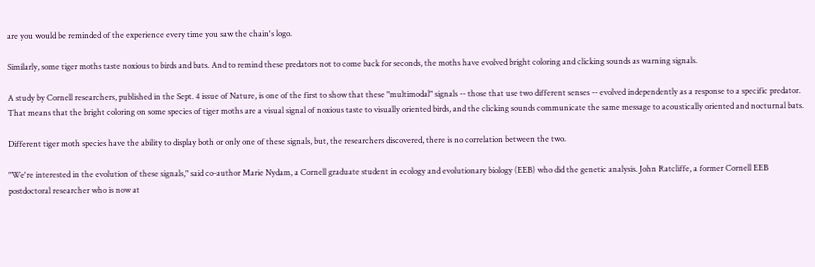are you would be reminded of the experience every time you saw the chain's logo.

Similarly, some tiger moths taste noxious to birds and bats. And to remind these predators not to come back for seconds, the moths have evolved bright coloring and clicking sounds as warning signals.

A study by Cornell researchers, published in the Sept. 4 issue of Nature, is one of the first to show that these "multimodal" signals -- those that use two different senses -- evolved independently as a response to a specific predator. That means that the bright coloring on some species of tiger moths are a visual signal of noxious taste to visually oriented birds, and the clicking sounds communicate the same message to acoustically oriented and nocturnal bats.

Different tiger moth species have the ability to display both or only one of these signals, but, the researchers discovered, there is no correlation between the two.

"We're interested in the evolution of these signals," said co-author Marie Nydam, a Cornell graduate student in ecology and evolutionary biology (EEB) who did the genetic analysis. John Ratcliffe, a former Cornell EEB postdoctoral researcher who is now at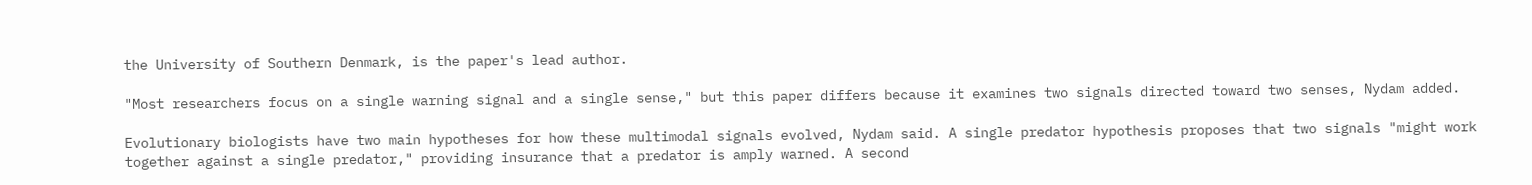the University of Southern Denmark, is the paper's lead author.

"Most researchers focus on a single warning signal and a single sense," but this paper differs because it examines two signals directed toward two senses, Nydam added.

Evolutionary biologists have two main hypotheses for how these multimodal signals evolved, Nydam said. A single predator hypothesis proposes that two signals "might work together against a single predator," providing insurance that a predator is amply warned. A second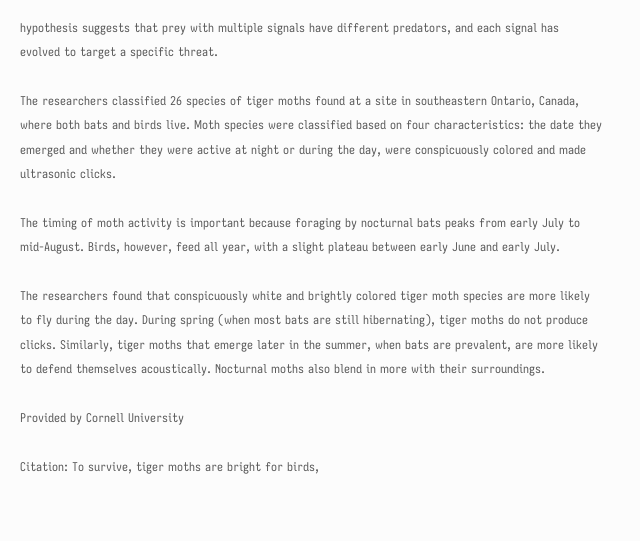hypothesis suggests that prey with multiple signals have different predators, and each signal has evolved to target a specific threat.

The researchers classified 26 species of tiger moths found at a site in southeastern Ontario, Canada, where both bats and birds live. Moth species were classified based on four characteristics: the date they emerged and whether they were active at night or during the day, were conspicuously colored and made ultrasonic clicks.

The timing of moth activity is important because foraging by nocturnal bats peaks from early July to mid-August. Birds, however, feed all year, with a slight plateau between early June and early July.

The researchers found that conspicuously white and brightly colored tiger moth species are more likely to fly during the day. During spring (when most bats are still hibernating), tiger moths do not produce clicks. Similarly, tiger moths that emerge later in the summer, when bats are prevalent, are more likely to defend themselves acoustically. Nocturnal moths also blend in more with their surroundings.

Provided by Cornell University

Citation: To survive, tiger moths are bright for birds,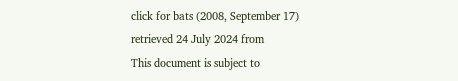click for bats (2008, September 17) retrieved 24 July 2024 from
This document is subject to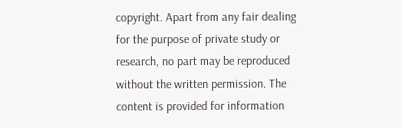copyright. Apart from any fair dealing for the purpose of private study or research, no part may be reproduced without the written permission. The content is provided for information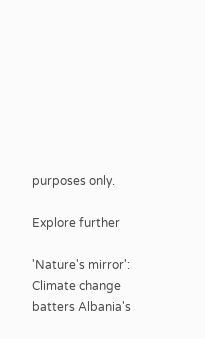purposes only.

Explore further

'Nature's mirror': Climate change batters Albania's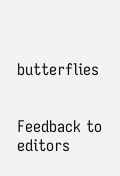butterflies


Feedback to editors